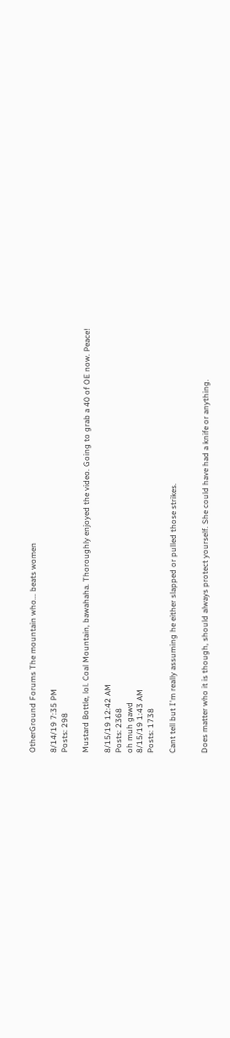OtherGround Forums The mountain who... beats women

8/14/19 7:35 PM
Posts: 298

Mustard Bottle, lol. Coal Mountain, bawahaha. Thoroughly enjoyed the video. Going to grab a 40 of OE now. Peace!

8/15/19 12:42 AM
Posts: 2368
oh muh gawd
8/15/19 1:43 AM
Posts: 1738

Cant tell but I'm really assuming he either slapped or pulled those strikes.


Does matter who it is though, should always protect yourself. She could have had a knife or anything.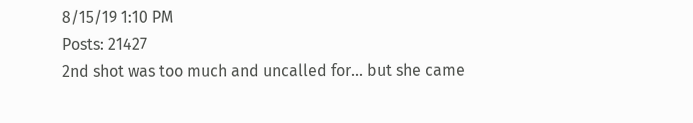8/15/19 1:10 PM
Posts: 21427
2nd shot was too much and uncalled for... but she came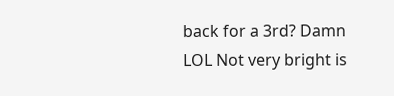back for a 3rd? Damn LOL Not very bright is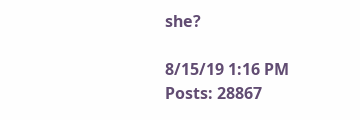she?

8/15/19 1:16 PM
Posts: 28867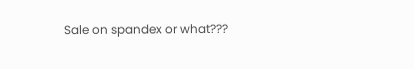Sale on spandex or what???